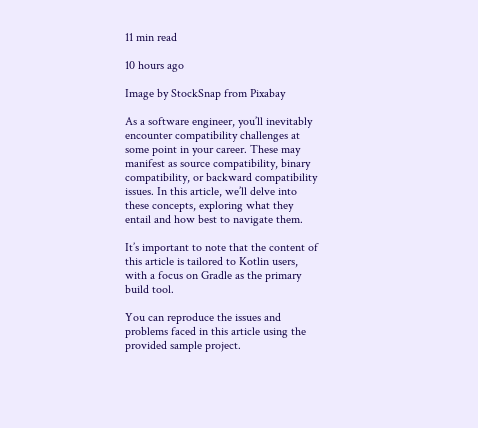11 min read

10 hours ago

Image by StockSnap from Pixabay

As a software engineer, you’ll inevitably encounter compatibility challenges at some point in your career. These may manifest as source compatibility, binary compatibility, or backward compatibility issues. In this article, we’ll delve into these concepts, exploring what they entail and how best to navigate them.

It’s important to note that the content of this article is tailored to Kotlin users, with a focus on Gradle as the primary build tool.

You can reproduce the issues and problems faced in this article using the provided sample project.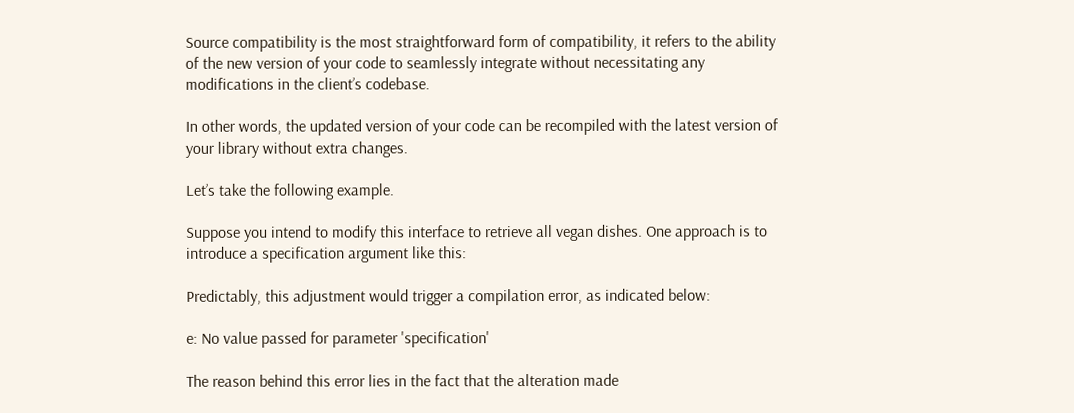Source compatibility is the most straightforward form of compatibility, it refers to the ability of the new version of your code to seamlessly integrate without necessitating any modifications in the client’s codebase.

In other words, the updated version of your code can be recompiled with the latest version of your library without extra changes.

Let’s take the following example.

Suppose you intend to modify this interface to retrieve all vegan dishes. One approach is to introduce a specification argument like this:

Predictably, this adjustment would trigger a compilation error, as indicated below:

e: No value passed for parameter 'specification'

The reason behind this error lies in the fact that the alteration made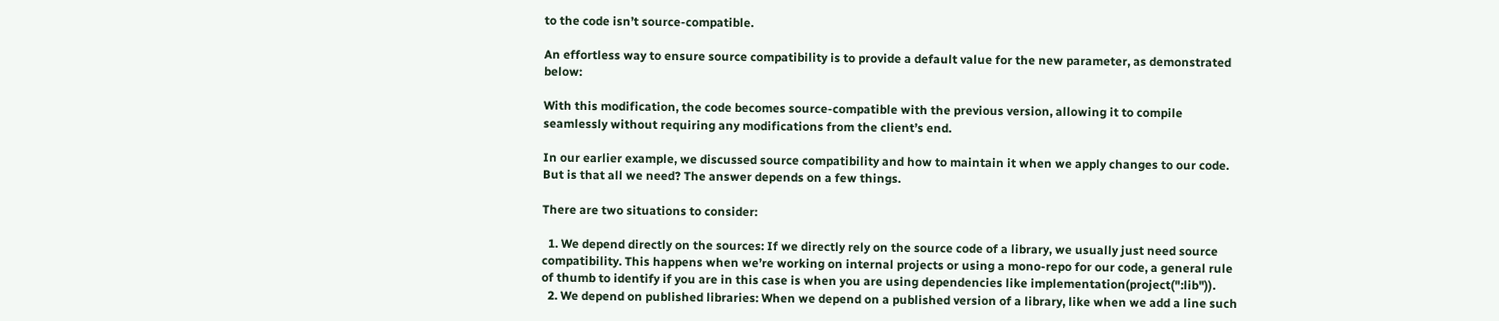to the code isn’t source-compatible.

An effortless way to ensure source compatibility is to provide a default value for the new parameter, as demonstrated below:

With this modification, the code becomes source-compatible with the previous version, allowing it to compile seamlessly without requiring any modifications from the client’s end.

In our earlier example, we discussed source compatibility and how to maintain it when we apply changes to our code. But is that all we need? The answer depends on a few things.

There are two situations to consider:

  1. We depend directly on the sources: If we directly rely on the source code of a library, we usually just need source compatibility. This happens when we’re working on internal projects or using a mono-repo for our code, a general rule of thumb to identify if you are in this case is when you are using dependencies like implementation(project(":lib")).
  2. We depend on published libraries: When we depend on a published version of a library, like when we add a line such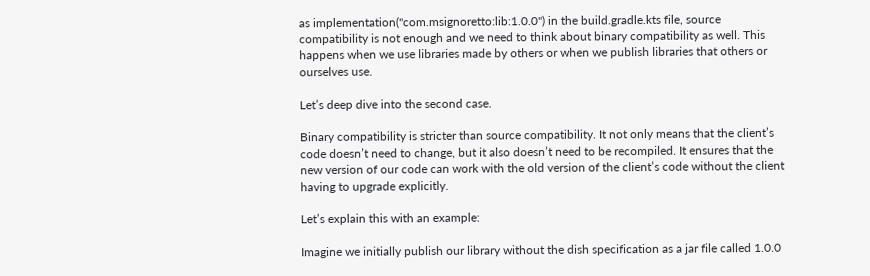as implementation("com.msignoretto:lib:1.0.0") in the build.gradle.kts file, source compatibility is not enough and we need to think about binary compatibility as well. This happens when we use libraries made by others or when we publish libraries that others or ourselves use.

Let’s deep dive into the second case.

Binary compatibility is stricter than source compatibility. It not only means that the client’s code doesn’t need to change, but it also doesn’t need to be recompiled. It ensures that the new version of our code can work with the old version of the client’s code without the client having to upgrade explicitly.

Let’s explain this with an example:

Imagine we initially publish our library without the dish specification as a jar file called 1.0.0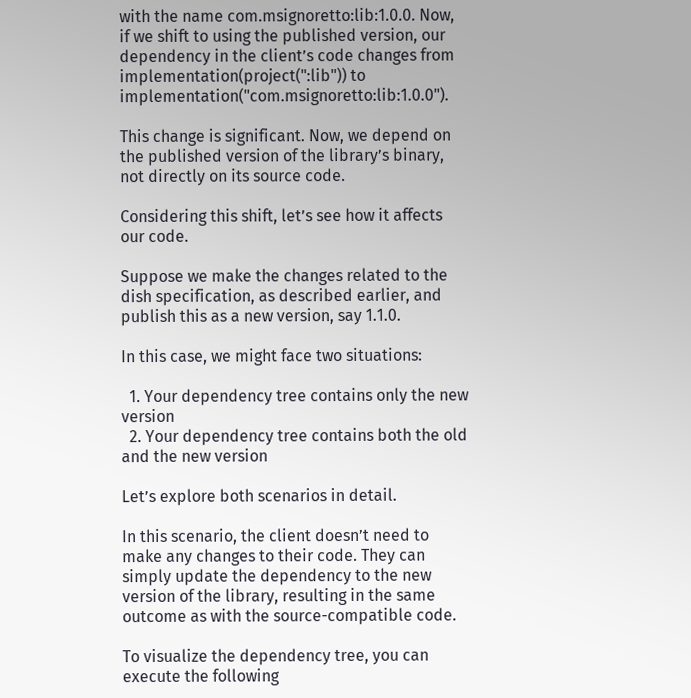with the name com.msignoretto:lib:1.0.0. Now, if we shift to using the published version, our dependency in the client’s code changes from implementation(project(":lib")) to implementation("com.msignoretto:lib:1.0.0").

This change is significant. Now, we depend on the published version of the library’s binary, not directly on its source code.

Considering this shift, let’s see how it affects our code.

Suppose we make the changes related to the dish specification, as described earlier, and publish this as a new version, say 1.1.0.

In this case, we might face two situations:

  1. Your dependency tree contains only the new version
  2. Your dependency tree contains both the old and the new version

Let’s explore both scenarios in detail.

In this scenario, the client doesn’t need to make any changes to their code. They can simply update the dependency to the new version of the library, resulting in the same outcome as with the source-compatible code.

To visualize the dependency tree, you can execute the following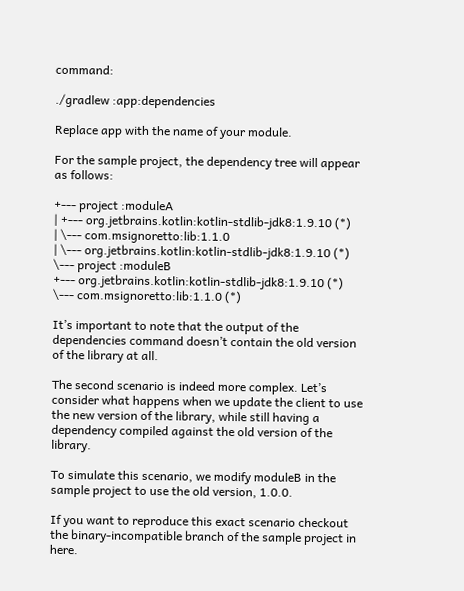command:

./gradlew :app:dependencies

Replace app with the name of your module.

For the sample project, the dependency tree will appear as follows:

+--- project :moduleA
| +--- org.jetbrains.kotlin:kotlin-stdlib-jdk8:1.9.10 (*)
| \--- com.msignoretto:lib:1.1.0
| \--- org.jetbrains.kotlin:kotlin-stdlib-jdk8:1.9.10 (*)
\--- project :moduleB
+--- org.jetbrains.kotlin:kotlin-stdlib-jdk8:1.9.10 (*)
\--- com.msignoretto:lib:1.1.0 (*)

It’s important to note that the output of the dependencies command doesn’t contain the old version of the library at all.

The second scenario is indeed more complex. Let’s consider what happens when we update the client to use the new version of the library, while still having a dependency compiled against the old version of the library.

To simulate this scenario, we modify moduleB in the sample project to use the old version, 1.0.0.

If you want to reproduce this exact scenario checkout the binary-incompatible branch of the sample project in here.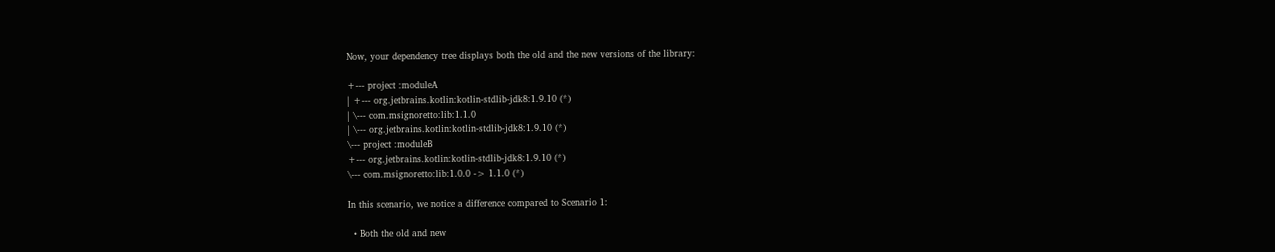Now, your dependency tree displays both the old and the new versions of the library:

+--- project :moduleA
| +--- org.jetbrains.kotlin:kotlin-stdlib-jdk8:1.9.10 (*)
| \--- com.msignoretto:lib:1.1.0
| \--- org.jetbrains.kotlin:kotlin-stdlib-jdk8:1.9.10 (*)
\--- project :moduleB
+--- org.jetbrains.kotlin:kotlin-stdlib-jdk8:1.9.10 (*)
\--- com.msignoretto:lib:1.0.0 -> 1.1.0 (*)

In this scenario, we notice a difference compared to Scenario 1:

  • Both the old and new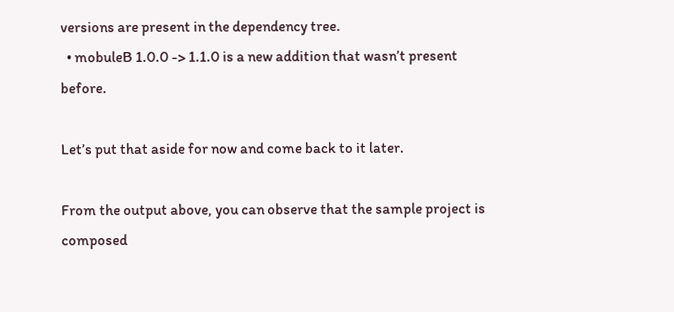versions are present in the dependency tree.
  • mobuleB 1.0.0 -> 1.1.0 is a new addition that wasn’t present before.

Let’s put that aside for now and come back to it later.

From the output above, you can observe that the sample project is composed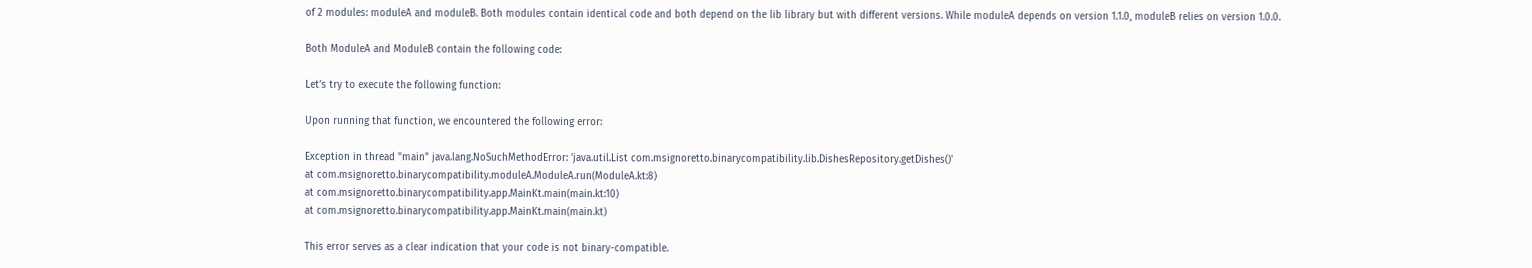of 2 modules: moduleA and moduleB. Both modules contain identical code and both depend on the lib library but with different versions. While moduleA depends on version 1.1.0, moduleB relies on version 1.0.0.

Both ModuleA and ModuleB contain the following code:

Let’s try to execute the following function:

Upon running that function, we encountered the following error:

Exception in thread "main" java.lang.NoSuchMethodError: 'java.util.List com.msignoretto.binarycompatibility.lib.DishesRepository.getDishes()'
at com.msignoretto.binarycompatibility.moduleA.ModuleA.run(ModuleA.kt:8)
at com.msignoretto.binarycompatibility.app.MainKt.main(main.kt:10)
at com.msignoretto.binarycompatibility.app.MainKt.main(main.kt)

This error serves as a clear indication that your code is not binary-compatible.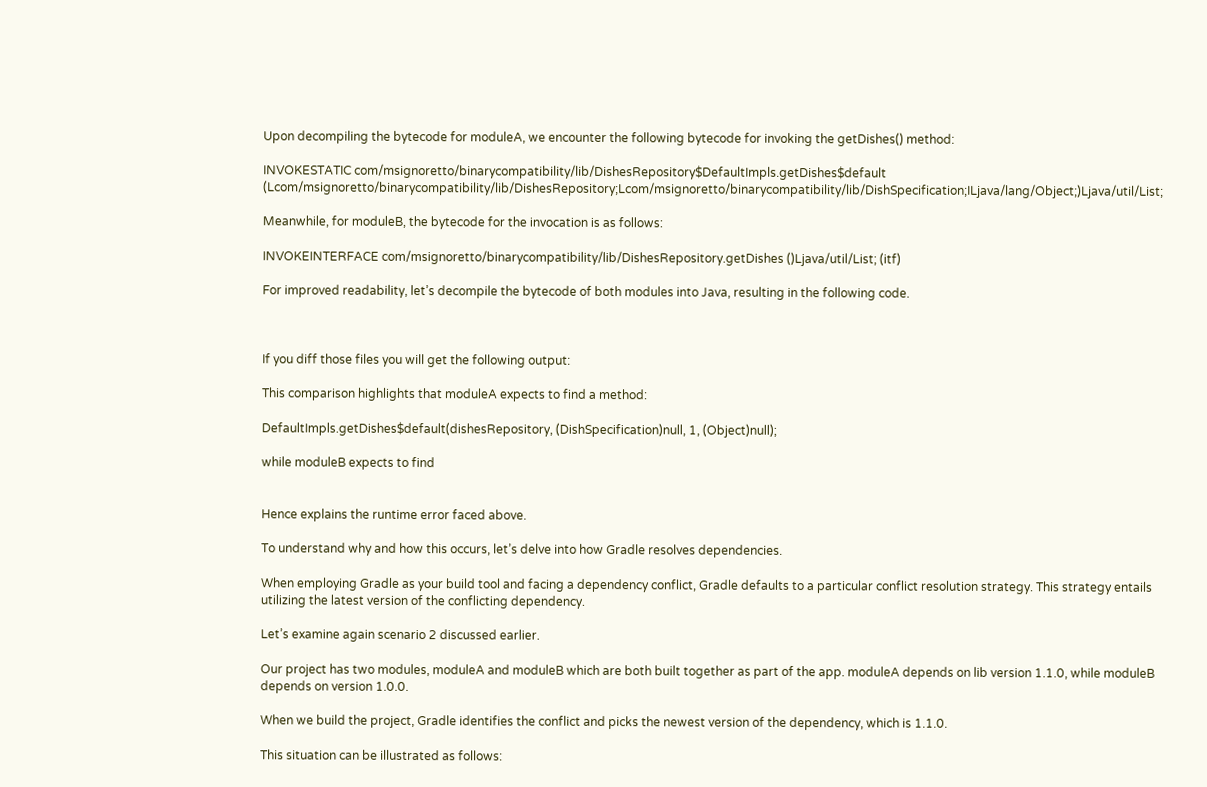Upon decompiling the bytecode for moduleA, we encounter the following bytecode for invoking the getDishes() method:

INVOKESTATIC com/msignoretto/binarycompatibility/lib/DishesRepository$DefaultImpls.getDishes$default (Lcom/msignoretto/binarycompatibility/lib/DishesRepository;Lcom/msignoretto/binarycompatibility/lib/DishSpecification;ILjava/lang/Object;)Ljava/util/List;

Meanwhile, for moduleB, the bytecode for the invocation is as follows:

INVOKEINTERFACE com/msignoretto/binarycompatibility/lib/DishesRepository.getDishes ()Ljava/util/List; (itf)

For improved readability, let’s decompile the bytecode of both modules into Java, resulting in the following code.



If you diff those files you will get the following output:

This comparison highlights that moduleA expects to find a method:

DefaultImpls.getDishes$default(dishesRepository, (DishSpecification)null, 1, (Object)null);

while moduleB expects to find


Hence explains the runtime error faced above.

To understand why and how this occurs, let’s delve into how Gradle resolves dependencies.

When employing Gradle as your build tool and facing a dependency conflict, Gradle defaults to a particular conflict resolution strategy. This strategy entails utilizing the latest version of the conflicting dependency.

Let’s examine again scenario 2 discussed earlier.

Our project has two modules, moduleA and moduleB which are both built together as part of the app. moduleA depends on lib version 1.1.0, while moduleB depends on version 1.0.0.

When we build the project, Gradle identifies the conflict and picks the newest version of the dependency, which is 1.1.0.

This situation can be illustrated as follows: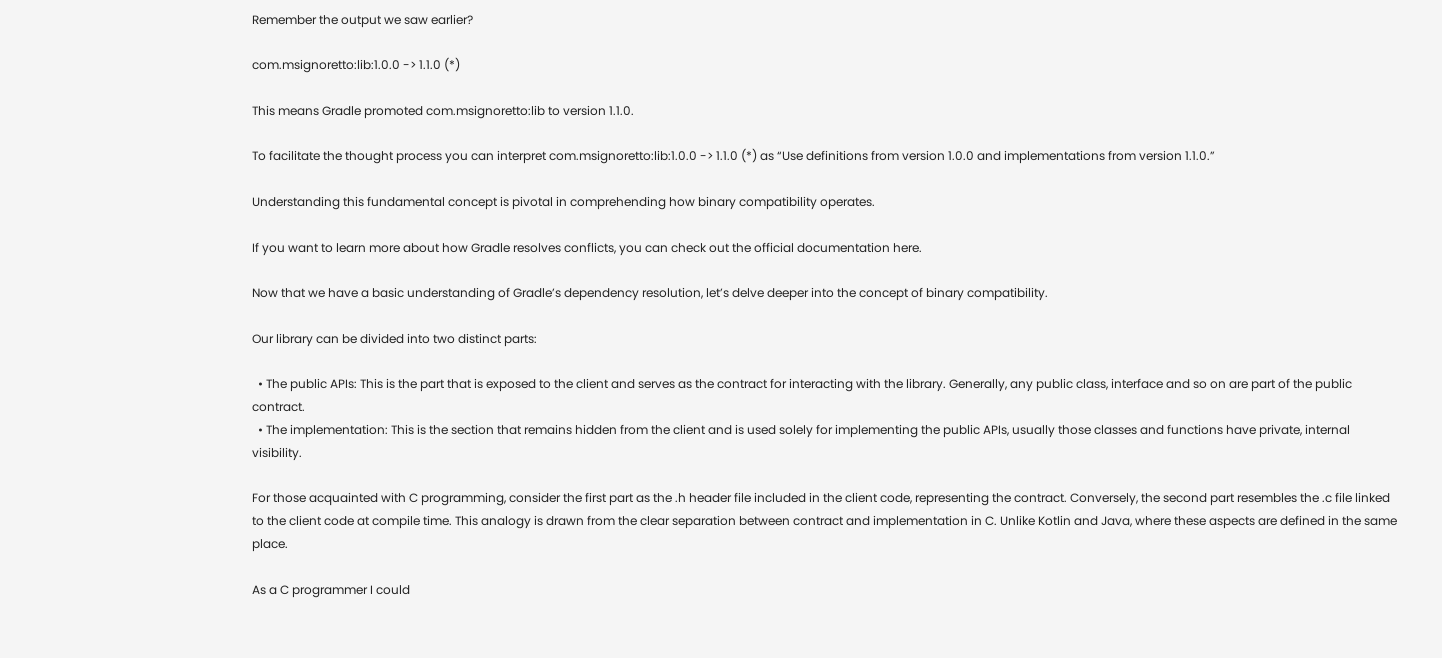Remember the output we saw earlier?

com.msignoretto:lib:1.0.0 -> 1.1.0 (*)

This means Gradle promoted com.msignoretto:lib to version 1.1.0.

To facilitate the thought process you can interpret com.msignoretto:lib:1.0.0 -> 1.1.0 (*) as “Use definitions from version 1.0.0 and implementations from version 1.1.0.”

Understanding this fundamental concept is pivotal in comprehending how binary compatibility operates.

If you want to learn more about how Gradle resolves conflicts, you can check out the official documentation here.

Now that we have a basic understanding of Gradle’s dependency resolution, let’s delve deeper into the concept of binary compatibility.

Our library can be divided into two distinct parts:

  • The public APIs: This is the part that is exposed to the client and serves as the contract for interacting with the library. Generally, any public class, interface and so on are part of the public contract.
  • The implementation: This is the section that remains hidden from the client and is used solely for implementing the public APIs, usually those classes and functions have private, internal visibility.

For those acquainted with C programming, consider the first part as the .h header file included in the client code, representing the contract. Conversely, the second part resembles the .c file linked to the client code at compile time. This analogy is drawn from the clear separation between contract and implementation in C. Unlike Kotlin and Java, where these aspects are defined in the same place.

As a C programmer I could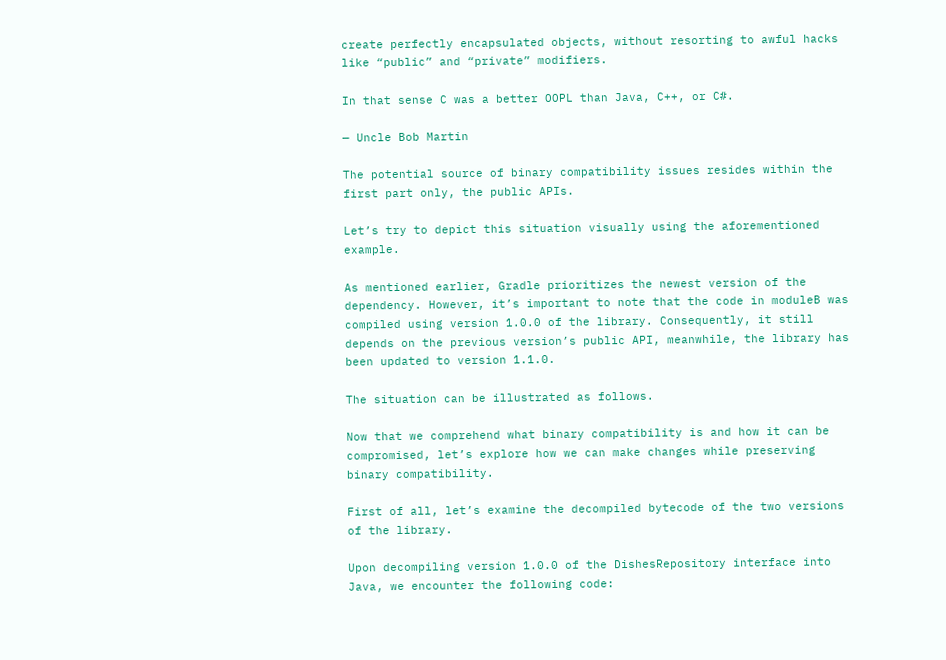create perfectly encapsulated objects, without resorting to awful hacks like “public” and “private” modifiers.

In that sense C was a better OOPL than Java, C++, or C#.

— Uncle Bob Martin

The potential source of binary compatibility issues resides within the first part only, the public APIs.

Let’s try to depict this situation visually using the aforementioned example.

As mentioned earlier, Gradle prioritizes the newest version of the dependency. However, it’s important to note that the code in moduleB was compiled using version 1.0.0 of the library. Consequently, it still depends on the previous version’s public API, meanwhile, the library has been updated to version 1.1.0.

The situation can be illustrated as follows.

Now that we comprehend what binary compatibility is and how it can be compromised, let’s explore how we can make changes while preserving binary compatibility.

First of all, let’s examine the decompiled bytecode of the two versions of the library.

Upon decompiling version 1.0.0 of the DishesRepository interface into Java, we encounter the following code: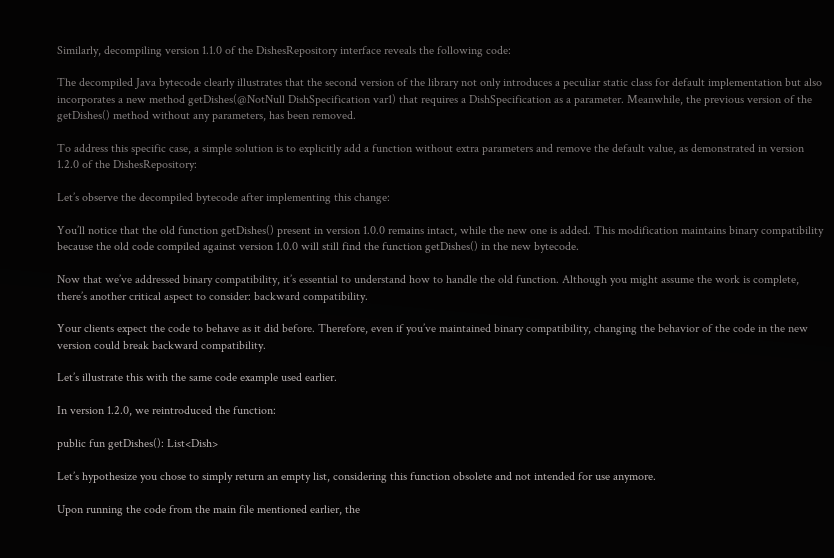Similarly, decompiling version 1.1.0 of the DishesRepository interface reveals the following code:

The decompiled Java bytecode clearly illustrates that the second version of the library not only introduces a peculiar static class for default implementation but also incorporates a new method getDishes(@NotNull DishSpecification var1) that requires a DishSpecification as a parameter. Meanwhile, the previous version of the getDishes() method without any parameters, has been removed.

To address this specific case, a simple solution is to explicitly add a function without extra parameters and remove the default value, as demonstrated in version 1.2.0 of the DishesRepository:

Let’s observe the decompiled bytecode after implementing this change:

You’ll notice that the old function getDishes() present in version 1.0.0 remains intact, while the new one is added. This modification maintains binary compatibility because the old code compiled against version 1.0.0 will still find the function getDishes() in the new bytecode.

Now that we’ve addressed binary compatibility, it’s essential to understand how to handle the old function. Although you might assume the work is complete, there’s another critical aspect to consider: backward compatibility.

Your clients expect the code to behave as it did before. Therefore, even if you’ve maintained binary compatibility, changing the behavior of the code in the new version could break backward compatibility.

Let’s illustrate this with the same code example used earlier.

In version 1.2.0, we reintroduced the function:

public fun getDishes(): List<Dish>

Let’s hypothesize you chose to simply return an empty list, considering this function obsolete and not intended for use anymore.

Upon running the code from the main file mentioned earlier, the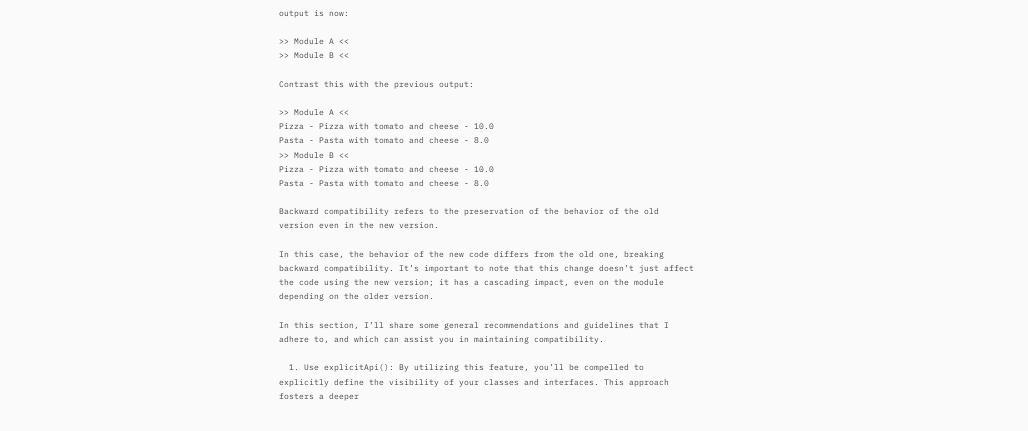output is now:

>> Module A <<
>> Module B <<

Contrast this with the previous output:

>> Module A <<
Pizza - Pizza with tomato and cheese - 10.0
Pasta - Pasta with tomato and cheese - 8.0
>> Module B <<
Pizza - Pizza with tomato and cheese - 10.0
Pasta - Pasta with tomato and cheese - 8.0

Backward compatibility refers to the preservation of the behavior of the old version even in the new version.

In this case, the behavior of the new code differs from the old one, breaking backward compatibility. It’s important to note that this change doesn’t just affect the code using the new version; it has a cascading impact, even on the module depending on the older version.

In this section, I’ll share some general recommendations and guidelines that I adhere to, and which can assist you in maintaining compatibility.

  1. Use explicitApi(): By utilizing this feature, you’ll be compelled to explicitly define the visibility of your classes and interfaces. This approach fosters a deeper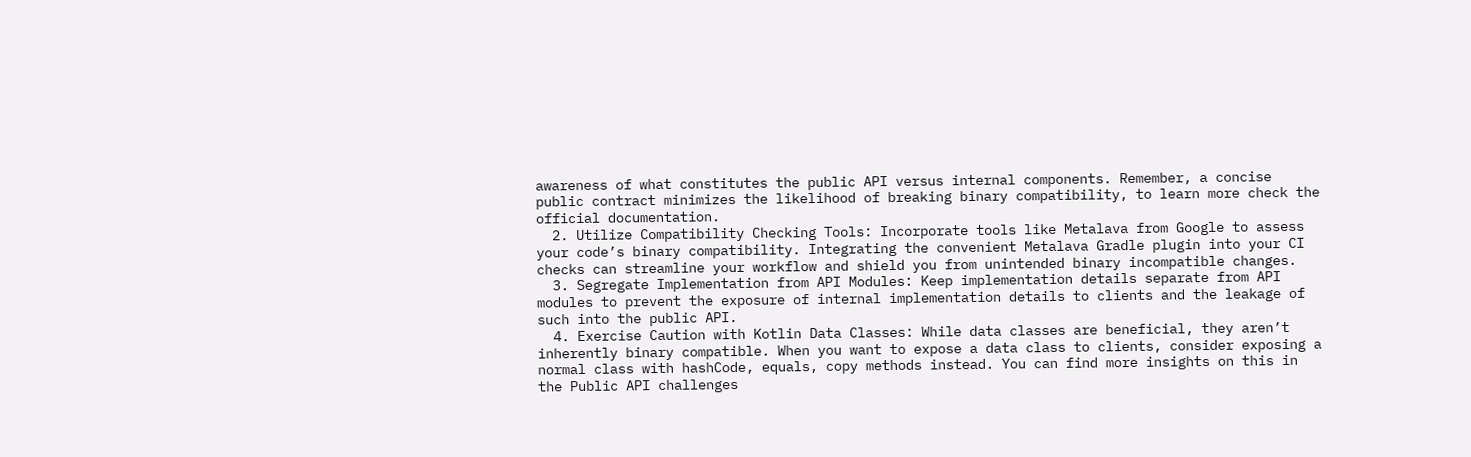awareness of what constitutes the public API versus internal components. Remember, a concise public contract minimizes the likelihood of breaking binary compatibility, to learn more check the official documentation.
  2. Utilize Compatibility Checking Tools: Incorporate tools like Metalava from Google to assess your code’s binary compatibility. Integrating the convenient Metalava Gradle plugin into your CI checks can streamline your workflow and shield you from unintended binary incompatible changes.
  3. Segregate Implementation from API Modules: Keep implementation details separate from API modules to prevent the exposure of internal implementation details to clients and the leakage of such into the public API.
  4. Exercise Caution with Kotlin Data Classes: While data classes are beneficial, they aren’t inherently binary compatible. When you want to expose a data class to clients, consider exposing a normal class with hashCode, equals, copy methods instead. You can find more insights on this in the Public API challenges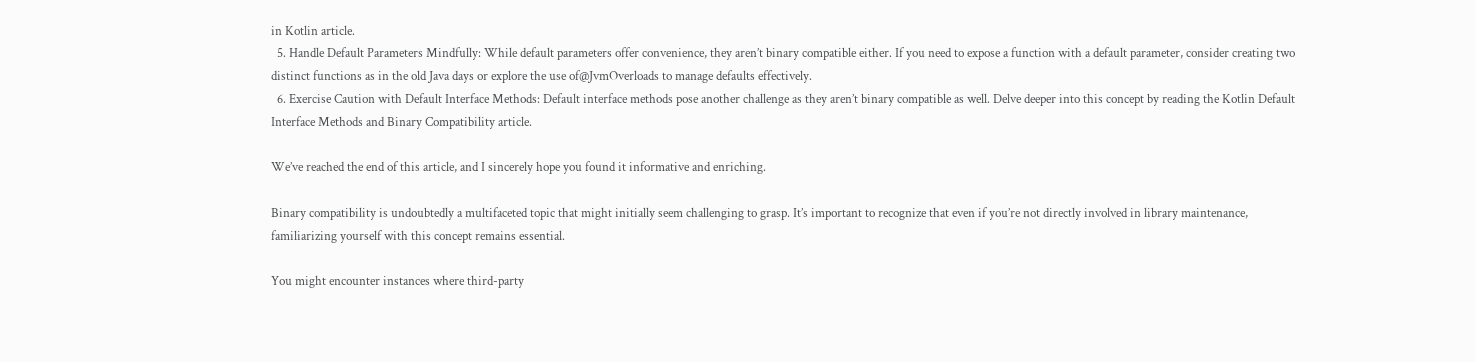in Kotlin article.
  5. Handle Default Parameters Mindfully: While default parameters offer convenience, they aren’t binary compatible either. If you need to expose a function with a default parameter, consider creating two distinct functions as in the old Java days or explore the use of@JvmOverloads to manage defaults effectively.
  6. Exercise Caution with Default Interface Methods: Default interface methods pose another challenge as they aren’t binary compatible as well. Delve deeper into this concept by reading the Kotlin Default Interface Methods and Binary Compatibility article.

We’ve reached the end of this article, and I sincerely hope you found it informative and enriching.

Binary compatibility is undoubtedly a multifaceted topic that might initially seem challenging to grasp. It’s important to recognize that even if you’re not directly involved in library maintenance, familiarizing yourself with this concept remains essential.

You might encounter instances where third-party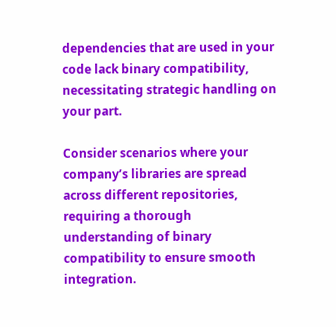dependencies that are used in your code lack binary compatibility, necessitating strategic handling on your part.

Consider scenarios where your company’s libraries are spread across different repositories, requiring a thorough understanding of binary compatibility to ensure smooth integration.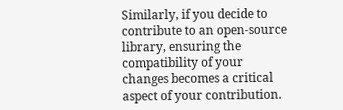Similarly, if you decide to contribute to an open-source library, ensuring the compatibility of your changes becomes a critical aspect of your contribution.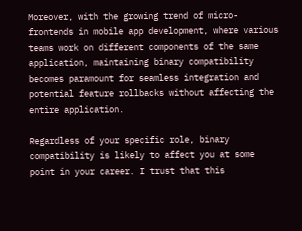Moreover, with the growing trend of micro-frontends in mobile app development, where various teams work on different components of the same application, maintaining binary compatibility becomes paramount for seamless integration and potential feature rollbacks without affecting the entire application.

Regardless of your specific role, binary compatibility is likely to affect you at some point in your career. I trust that this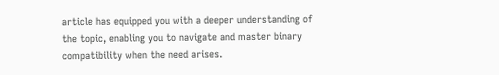article has equipped you with a deeper understanding of the topic, enabling you to navigate and master binary compatibility when the need arises.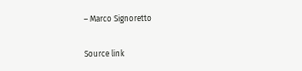– Marco Signoretto

Source link